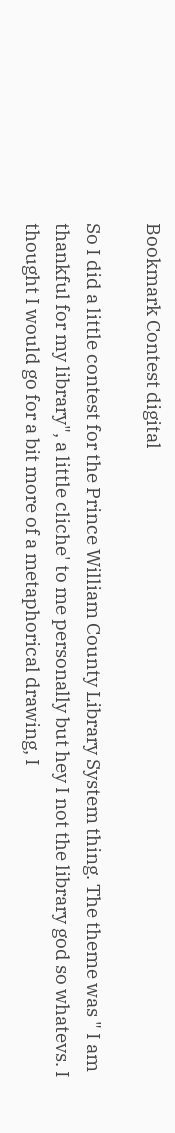Bookmark Contest digital

So I did a little contest for the Prince William County Library System thing. The theme was " I am thankful for my library", a little cliche' to me personally but hey I not the library god so whatevs. I thought I would go for a bit more of a metaphorical drawing, I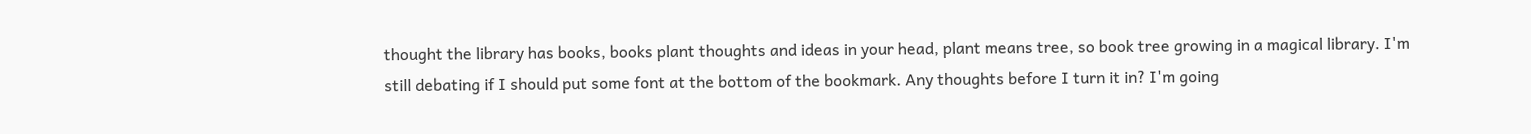thought the library has books, books plant thoughts and ideas in your head, plant means tree, so book tree growing in a magical library. I'm still debating if I should put some font at the bottom of the bookmark. Any thoughts before I turn it in? I'm going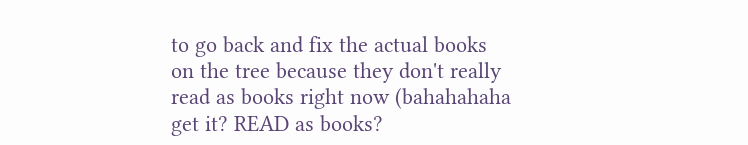to go back and fix the actual books on the tree because they don't really read as books right now (bahahahaha get it? READ as books?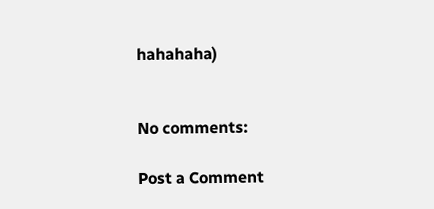hahahaha)


No comments:

Post a Comment